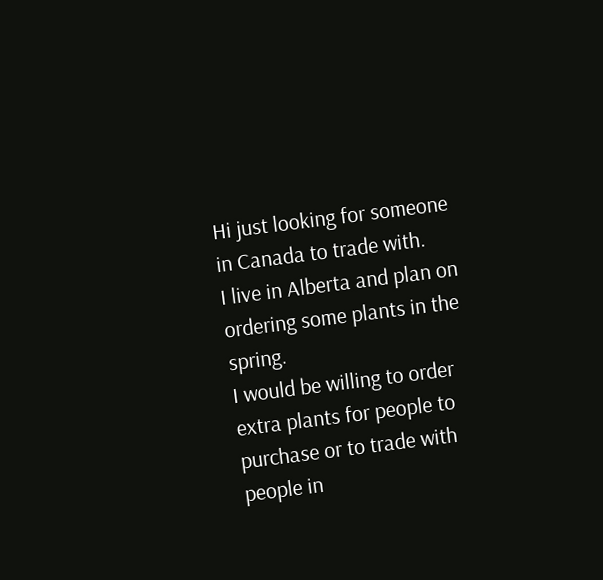Hi just looking for someone in Canada to trade with.
I live in Alberta and plan on ordering some plants in the spring.
I would be willing to order extra plants for people to purchase or to trade with people in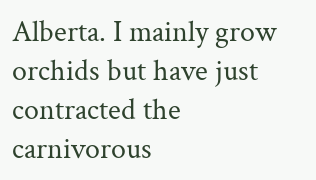Alberta. I mainly grow orchids but have just contracted the carnivorous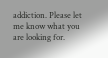addiction. Please let me know what you are looking for.